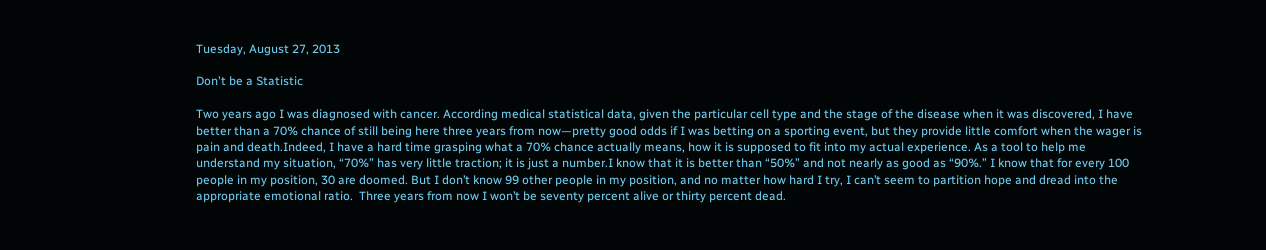Tuesday, August 27, 2013

Don't be a Statistic

Two years ago I was diagnosed with cancer. According medical statistical data, given the particular cell type and the stage of the disease when it was discovered, I have better than a 70% chance of still being here three years from now—pretty good odds if I was betting on a sporting event, but they provide little comfort when the wager is pain and death.Indeed, I have a hard time grasping what a 70% chance actually means, how it is supposed to fit into my actual experience. As a tool to help me understand my situation, “70%” has very little traction; it is just a number.I know that it is better than “50%” and not nearly as good as “90%.” I know that for every 100 people in my position, 30 are doomed. But I don’t know 99 other people in my position, and no matter how hard I try, I can’t seem to partition hope and dread into the appropriate emotional ratio.  Three years from now I won’t be seventy percent alive or thirty percent dead.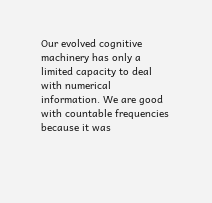Our evolved cognitive machinery has only a limited capacity to deal with numerical information. We are good with countable frequencies because it was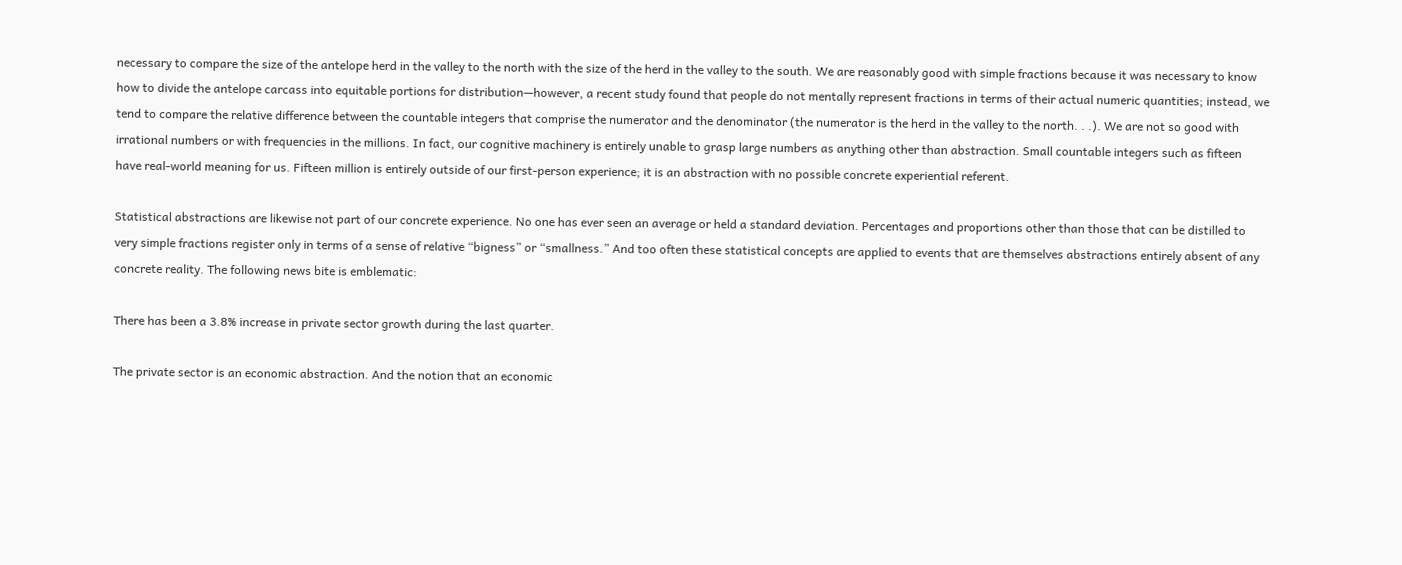necessary to compare the size of the antelope herd in the valley to the north with the size of the herd in the valley to the south. We are reasonably good with simple fractions because it was necessary to know how to divide the antelope carcass into equitable portions for distribution—however, a recent study found that people do not mentally represent fractions in terms of their actual numeric quantities; instead, we tend to compare the relative difference between the countable integers that comprise the numerator and the denominator (the numerator is the herd in the valley to the north. . .). We are not so good with irrational numbers or with frequencies in the millions. In fact, our cognitive machinery is entirely unable to grasp large numbers as anything other than abstraction. Small countable integers such as fifteen have real-world meaning for us. Fifteen million is entirely outside of our first-person experience; it is an abstraction with no possible concrete experiential referent.

Statistical abstractions are likewise not part of our concrete experience. No one has ever seen an average or held a standard deviation. Percentages and proportions other than those that can be distilled to very simple fractions register only in terms of a sense of relative “bigness” or “smallness.” And too often these statistical concepts are applied to events that are themselves abstractions entirely absent of any concrete reality. The following news bite is emblematic:

There has been a 3.8% increase in private sector growth during the last quarter.

The private sector is an economic abstraction. And the notion that an economic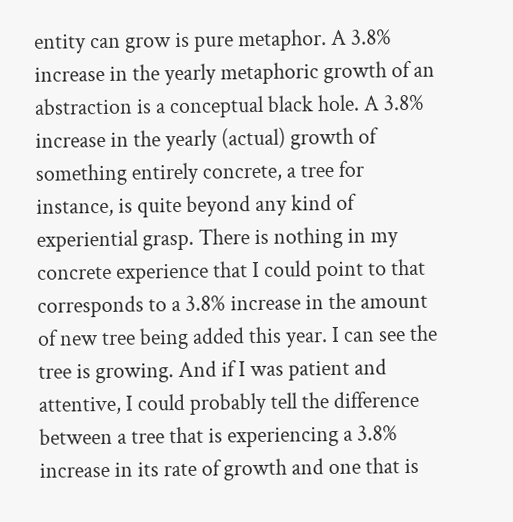entity can grow is pure metaphor. A 3.8% increase in the yearly metaphoric growth of an abstraction is a conceptual black hole. A 3.8% increase in the yearly (actual) growth of something entirely concrete, a tree for instance, is quite beyond any kind of experiential grasp. There is nothing in my concrete experience that I could point to that corresponds to a 3.8% increase in the amount of new tree being added this year. I can see the tree is growing. And if I was patient and attentive, I could probably tell the difference between a tree that is experiencing a 3.8% increase in its rate of growth and one that is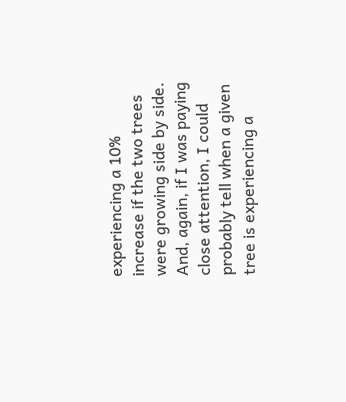experiencing a 10% increase if the two trees were growing side by side. And, again, if I was paying close attention, I could probably tell when a given tree is experiencing a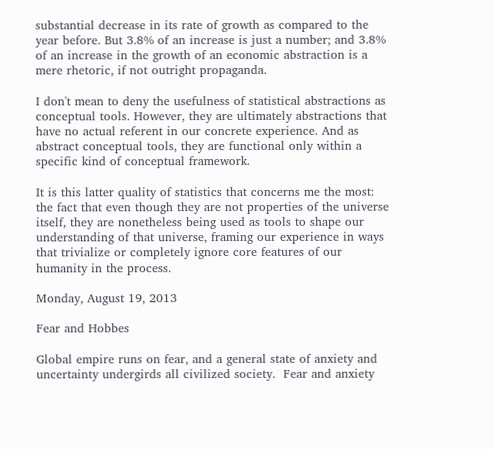substantial decrease in its rate of growth as compared to the year before. But 3.8% of an increase is just a number; and 3.8% of an increase in the growth of an economic abstraction is a mere rhetoric, if not outright propaganda.

I don't mean to deny the usefulness of statistical abstractions as conceptual tools. However, they are ultimately abstractions that have no actual referent in our concrete experience. And as abstract conceptual tools, they are functional only within a specific kind of conceptual framework.

It is this latter quality of statistics that concerns me the most: the fact that even though they are not properties of the universe itself, they are nonetheless being used as tools to shape our understanding of that universe, framing our experience in ways that trivialize or completely ignore core features of our humanity in the process.

Monday, August 19, 2013

Fear and Hobbes

Global empire runs on fear, and a general state of anxiety and uncertainty undergirds all civilized society.  Fear and anxiety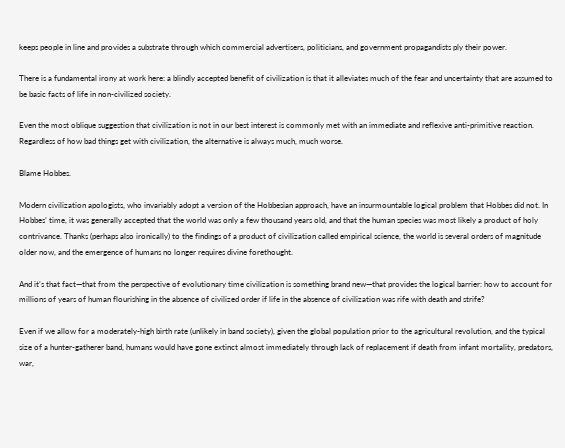keeps people in line and provides a substrate through which commercial advertisers, politicians, and government propagandists ply their power.

There is a fundamental irony at work here: a blindly accepted benefit of civilization is that it alleviates much of the fear and uncertainty that are assumed to be basic facts of life in non-civilized society.

Even the most oblique suggestion that civilization is not in our best interest is commonly met with an immediate and reflexive anti-primitive reaction. Regardless of how bad things get with civilization, the alternative is always much, much worse.

Blame Hobbes.

Modern civilization apologists, who invariably adopt a version of the Hobbesian approach, have an insurmountable logical problem that Hobbes did not. In Hobbes’ time, it was generally accepted that the world was only a few thousand years old, and that the human species was most likely a product of holy contrivance. Thanks (perhaps also ironically) to the findings of a product of civilization called empirical science, the world is several orders of magnitude older now, and the emergence of humans no longer requires divine forethought.

And it’s that fact—that from the perspective of evolutionary time civilization is something brand new—that provides the logical barrier: how to account for millions of years of human flourishing in the absence of civilized order if life in the absence of civilization was rife with death and strife?

Even if we allow for a moderately-high birth rate (unlikely in band society), given the global population prior to the agricultural revolution, and the typical size of a hunter-gatherer band, humans would have gone extinct almost immediately through lack of replacement if death from infant mortality, predators, war,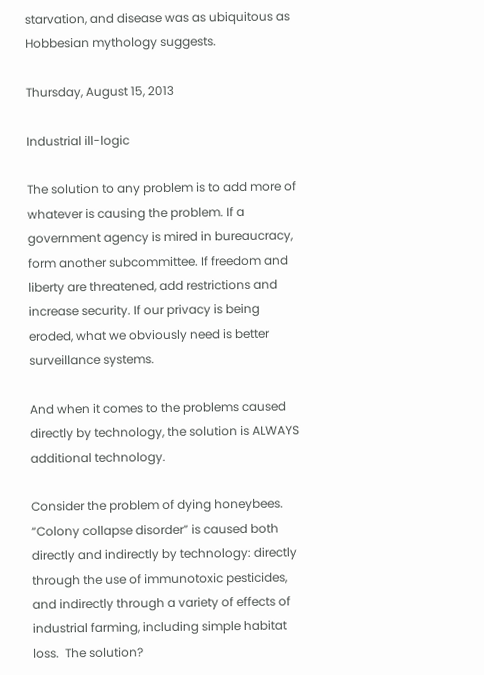starvation, and disease was as ubiquitous as Hobbesian mythology suggests.

Thursday, August 15, 2013

Industrial ill-logic

The solution to any problem is to add more of whatever is causing the problem. If a government agency is mired in bureaucracy, form another subcommittee. If freedom and liberty are threatened, add restrictions and increase security. If our privacy is being eroded, what we obviously need is better surveillance systems.

And when it comes to the problems caused directly by technology, the solution is ALWAYS additional technology.

Consider the problem of dying honeybees.  “Colony collapse disorder” is caused both directly and indirectly by technology: directly through the use of immunotoxic pesticides, and indirectly through a variety of effects of industrial farming, including simple habitat loss.  The solution?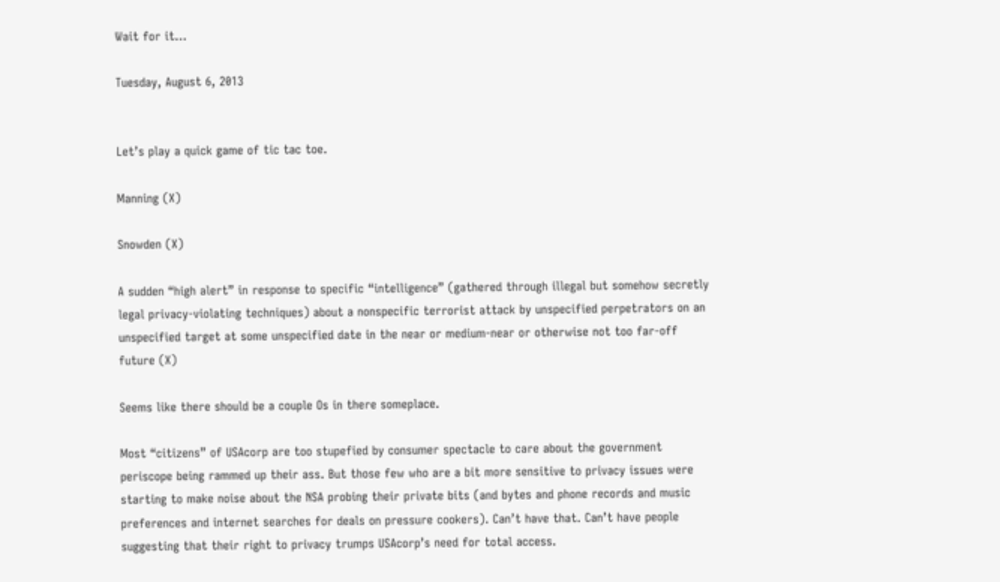Wait for it…

Tuesday, August 6, 2013


Let’s play a quick game of tic tac toe.

Manning (X)

Snowden (X)

A sudden “high alert” in response to specific “intelligence” (gathered through illegal but somehow secretly legal privacy-violating techniques) about a nonspecific terrorist attack by unspecified perpetrators on an unspecified target at some unspecified date in the near or medium-near or otherwise not too far-off future (X)

Seems like there should be a couple Os in there someplace.

Most “citizens” of USAcorp are too stupefied by consumer spectacle to care about the government periscope being rammed up their ass. But those few who are a bit more sensitive to privacy issues were starting to make noise about the NSA probing their private bits (and bytes and phone records and music preferences and internet searches for deals on pressure cookers). Can’t have that. Can’t have people suggesting that their right to privacy trumps USAcorp’s need for total access.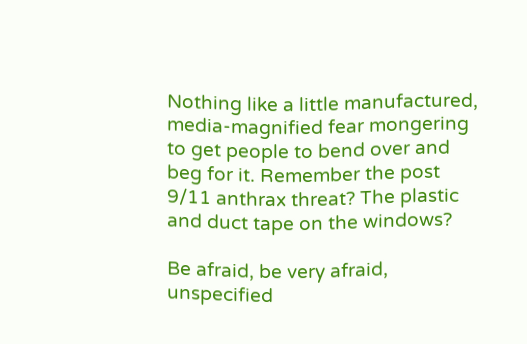Nothing like a little manufactured, media-magnified fear mongering to get people to bend over and beg for it. Remember the post 9/11 anthrax threat? The plastic and duct tape on the windows?

Be afraid, be very afraid, unspecified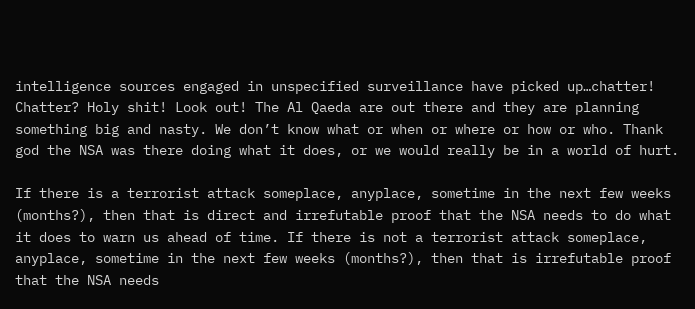intelligence sources engaged in unspecified surveillance have picked up…chatter!  Chatter? Holy shit! Look out! The Al Qaeda are out there and they are planning something big and nasty. We don’t know what or when or where or how or who. Thank god the NSA was there doing what it does, or we would really be in a world of hurt.

If there is a terrorist attack someplace, anyplace, sometime in the next few weeks (months?), then that is direct and irrefutable proof that the NSA needs to do what it does to warn us ahead of time. If there is not a terrorist attack someplace, anyplace, sometime in the next few weeks (months?), then that is irrefutable proof that the NSA needs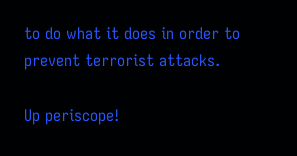to do what it does in order to prevent terrorist attacks.

Up periscope!